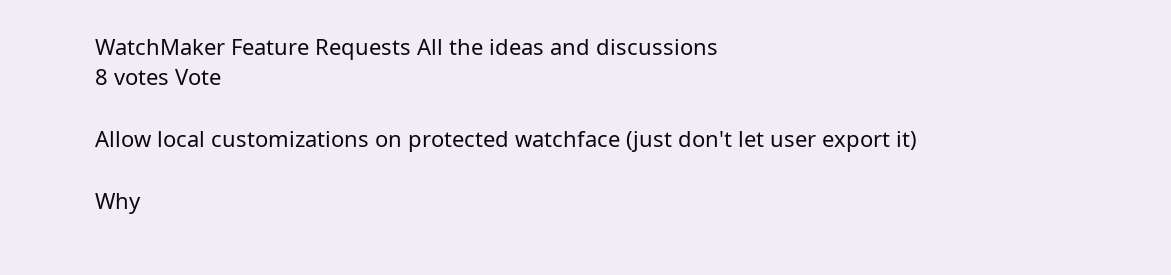WatchMaker Feature Requests All the ideas and discussions
8 votes Vote

Allow local customizations on protected watchface (just don't let user export it)

Why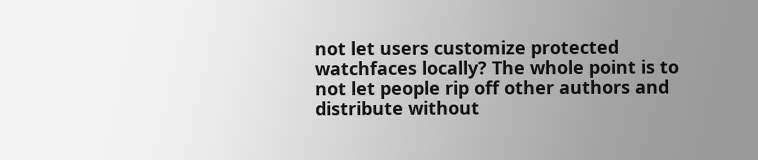not let users customize protected watchfaces locally? The whole point is to not let people rip off other authors and distribute without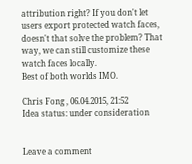attribution right? If you don't let users export protected watch faces, doesn't that solve the problem? That way, we can still customize these watch faces locally.
Best of both worlds IMO.

Chris Fong , 06.04.2015, 21:52
Idea status: under consideration


Leave a comment